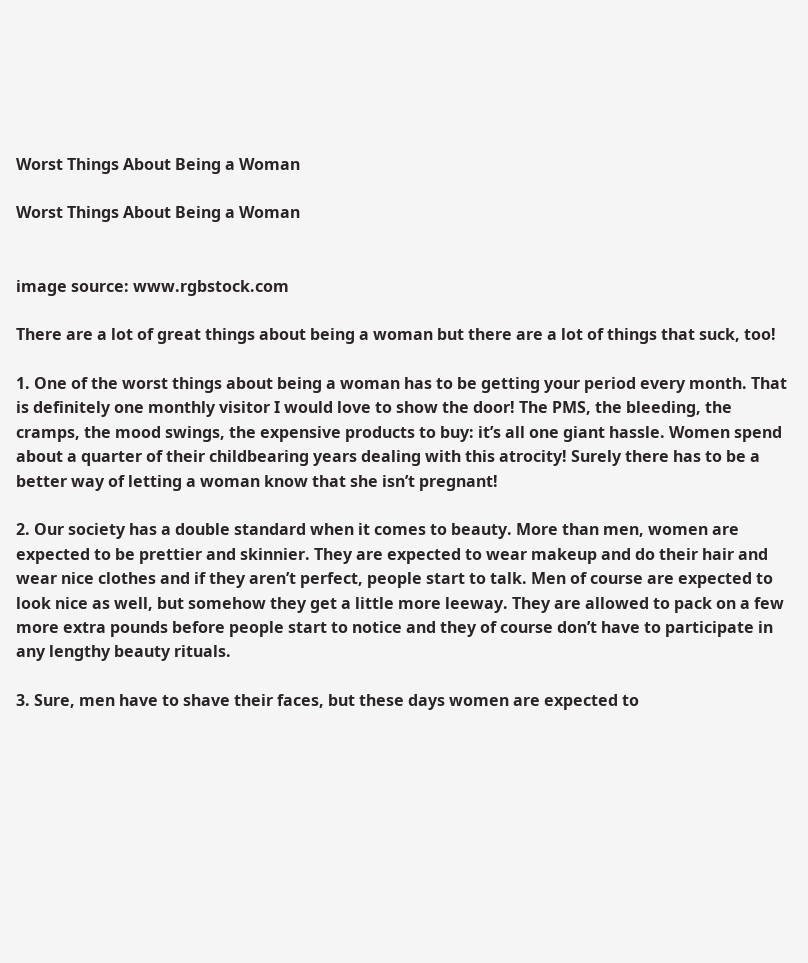Worst Things About Being a Woman

Worst Things About Being a Woman


image source: www.rgbstock.com

There are a lot of great things about being a woman but there are a lot of things that suck, too!

1. One of the worst things about being a woman has to be getting your period every month. That is definitely one monthly visitor I would love to show the door! The PMS, the bleeding, the cramps, the mood swings, the expensive products to buy: it’s all one giant hassle. Women spend about a quarter of their childbearing years dealing with this atrocity! Surely there has to be a better way of letting a woman know that she isn’t pregnant!

2. Our society has a double standard when it comes to beauty. More than men, women are expected to be prettier and skinnier. They are expected to wear makeup and do their hair and wear nice clothes and if they aren’t perfect, people start to talk. Men of course are expected to look nice as well, but somehow they get a little more leeway. They are allowed to pack on a few more extra pounds before people start to notice and they of course don’t have to participate in any lengthy beauty rituals.

3. Sure, men have to shave their faces, but these days women are expected to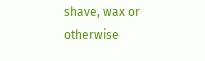shave, wax or otherwise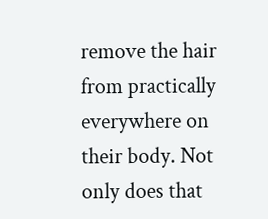remove the hair from practically everywhere on their body. Not only does that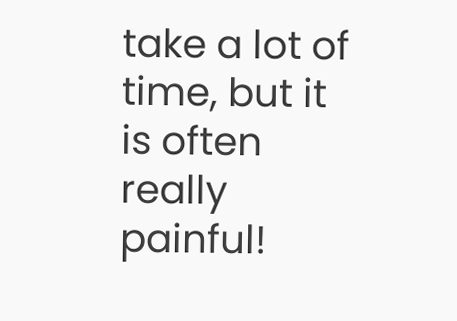take a lot of time, but it is often really painful!